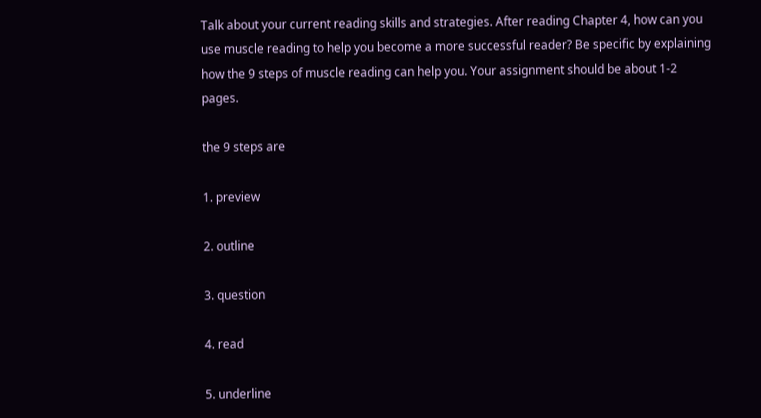Talk about your current reading skills and strategies. After reading Chapter 4, how can you use muscle reading to help you become a more successful reader? Be specific by explaining how the 9 steps of muscle reading can help you. Your assignment should be about 1-2 pages.

the 9 steps are

1. preview

2. outline

3. question

4. read

5. underline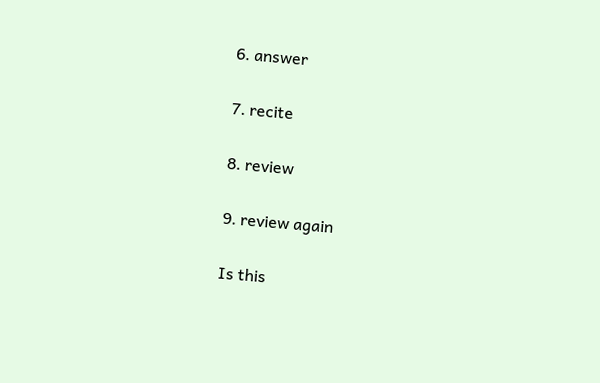6. answer

7. recite

8. review

9. review again

Is this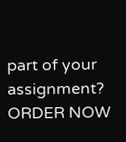part of your assignment? ORDER NOW